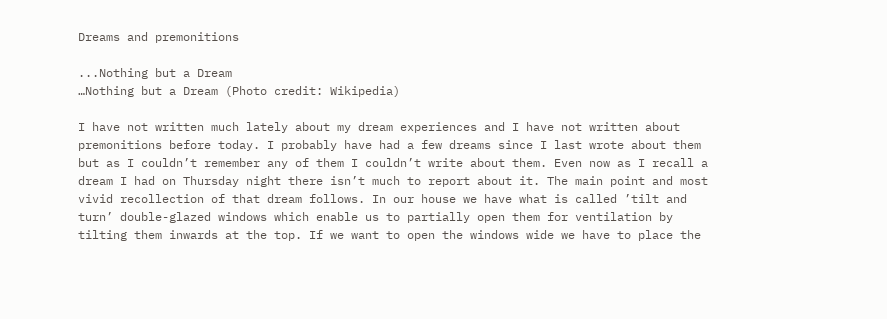Dreams and premonitions

...Nothing but a Dream
…Nothing but a Dream (Photo credit: Wikipedia)

I have not written much lately about my dream experiences and I have not written about premonitions before today. I probably have had a few dreams since I last wrote about them but as I couldn’t remember any of them I couldn’t write about them. Even now as I recall a dream I had on Thursday night there isn’t much to report about it. The main point and most vivid recollection of that dream follows. In our house we have what is called ’tilt and turn’ double-glazed windows which enable us to partially open them for ventilation by tilting them inwards at the top. If we want to open the windows wide we have to place the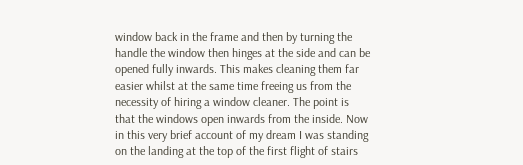window back in the frame and then by turning the handle the window then hinges at the side and can be opened fully inwards. This makes cleaning them far easier whilst at the same time freeing us from the necessity of hiring a window cleaner. The point is that the windows open inwards from the inside. Now in this very brief account of my dream I was standing on the landing at the top of the first flight of stairs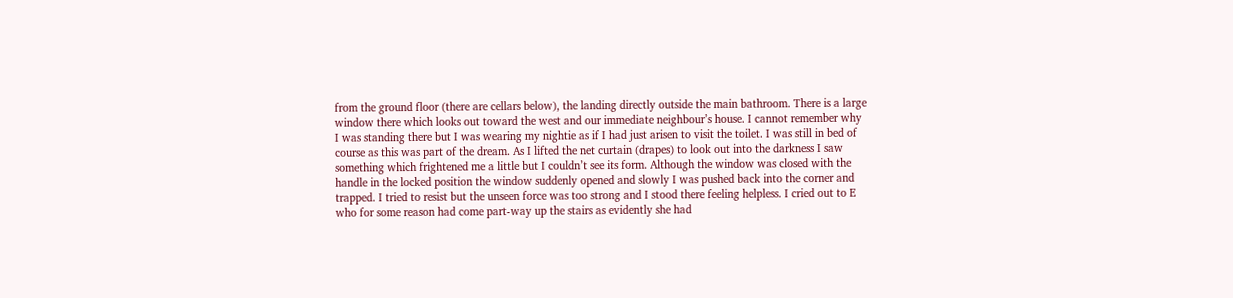from the ground floor (there are cellars below), the landing directly outside the main bathroom. There is a large window there which looks out toward the west and our immediate neighbour’s house. I cannot remember why I was standing there but I was wearing my nightie as if I had just arisen to visit the toilet. I was still in bed of course as this was part of the dream. As I lifted the net curtain (drapes) to look out into the darkness I saw something which frightened me a little but I couldn’t see its form. Although the window was closed with the handle in the locked position the window suddenly opened and slowly I was pushed back into the corner and trapped. I tried to resist but the unseen force was too strong and I stood there feeling helpless. I cried out to E who for some reason had come part-way up the stairs as evidently she had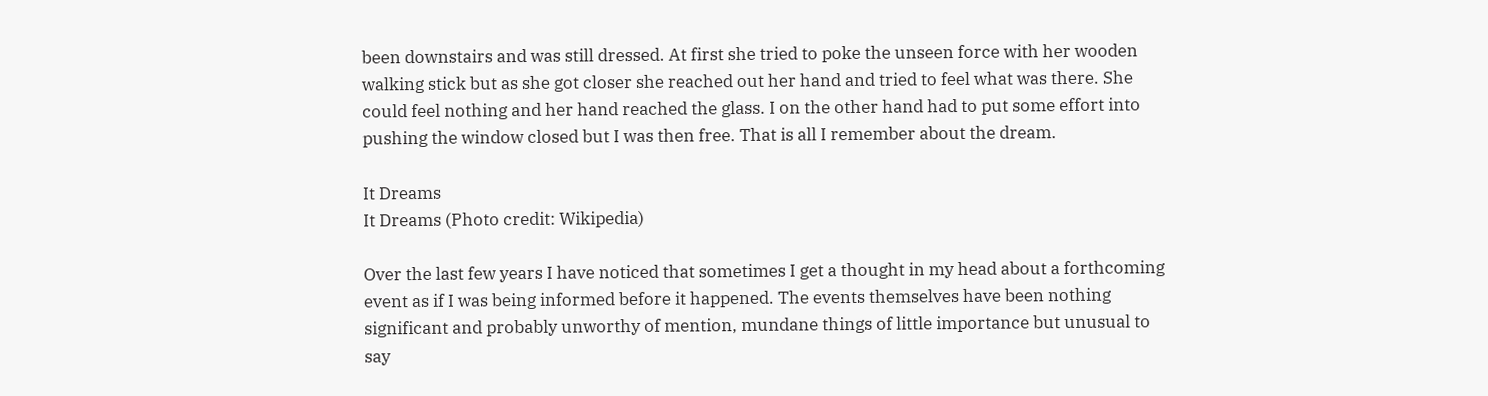been downstairs and was still dressed. At first she tried to poke the unseen force with her wooden walking stick but as she got closer she reached out her hand and tried to feel what was there. She could feel nothing and her hand reached the glass. I on the other hand had to put some effort into pushing the window closed but I was then free. That is all I remember about the dream.

It Dreams
It Dreams (Photo credit: Wikipedia)

Over the last few years I have noticed that sometimes I get a thought in my head about a forthcoming event as if I was being informed before it happened. The events themselves have been nothing significant and probably unworthy of mention, mundane things of little importance but unusual to say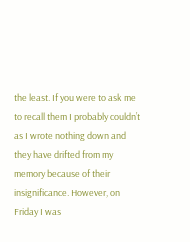the least. If you were to ask me to recall them I probably couldn’t as I wrote nothing down and they have drifted from my memory because of their insignificance. However, on Friday I was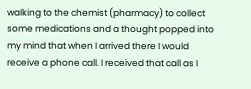walking to the chemist (pharmacy) to collect some medications and a thought popped into my mind that when I arrived there I would receive a phone call. I received that call as I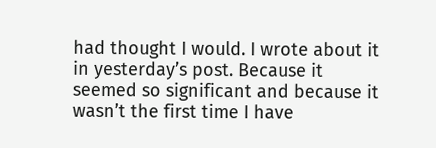had thought I would. I wrote about it in yesterday’s post. Because it seemed so significant and because it wasn’t the first time I have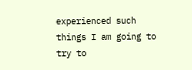experienced such things I am going to try to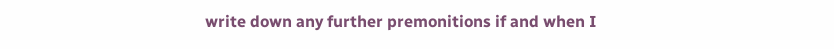write down any further premonitions if and when I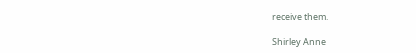receive them.

Shirley Anne